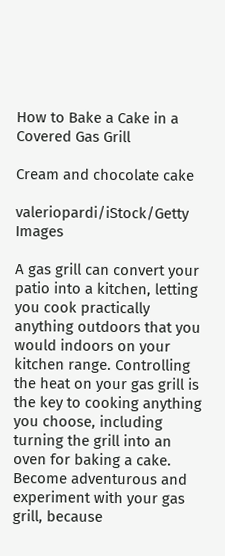How to Bake a Cake in a Covered Gas Grill

Cream and chocolate cake

valeriopardi/iStock/Getty Images

A gas grill can convert your patio into a kitchen, letting you cook practically anything outdoors that you would indoors on your kitchen range. Controlling the heat on your gas grill is the key to cooking anything you choose, including turning the grill into an oven for baking a cake. Become adventurous and experiment with your gas grill, because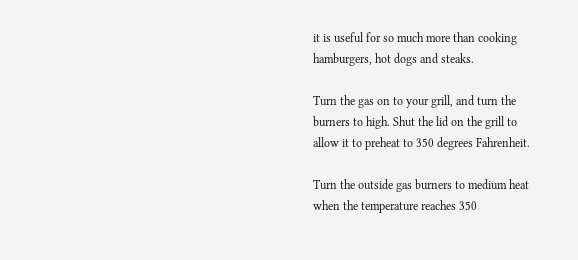it is useful for so much more than cooking hamburgers, hot dogs and steaks.

Turn the gas on to your grill, and turn the burners to high. Shut the lid on the grill to allow it to preheat to 350 degrees Fahrenheit.

Turn the outside gas burners to medium heat when the temperature reaches 350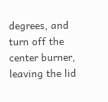degrees, and turn off the center burner, leaving the lid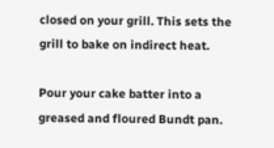closed on your grill. This sets the grill to bake on indirect heat.

Pour your cake batter into a greased and floured Bundt pan.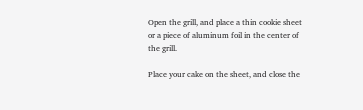Open the grill, and place a thin cookie sheet or a piece of aluminum foil in the center of the grill.

Place your cake on the sheet, and close the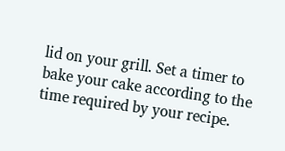lid on your grill. Set a timer to bake your cake according to the time required by your recipe.